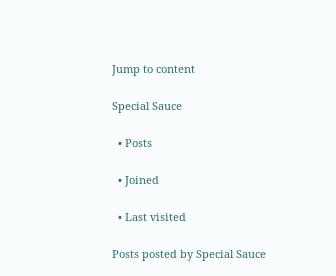Jump to content

Special Sauce

  • Posts

  • Joined

  • Last visited

Posts posted by Special Sauce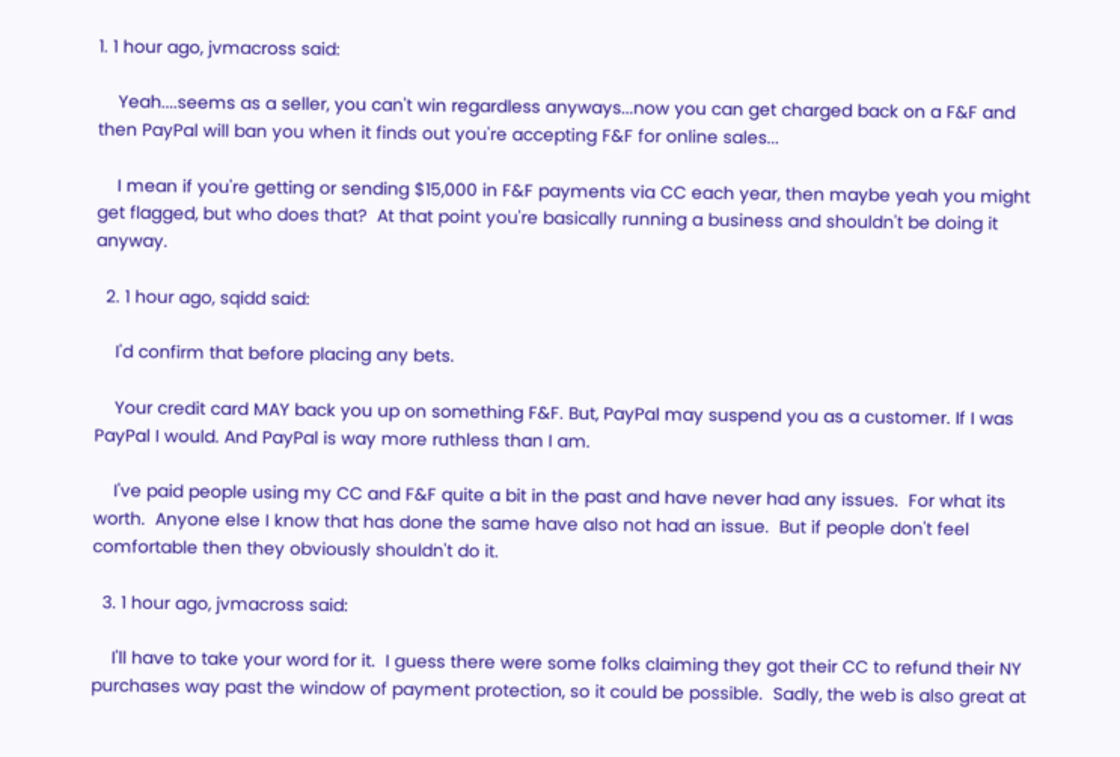1. 1 hour ago, jvmacross said:

    Yeah....seems as a seller, you can't win regardless anyways...now you can get charged back on a F&F and then PayPal will ban you when it finds out you're accepting F&F for online sales...

    I mean if you're getting or sending $15,000 in F&F payments via CC each year, then maybe yeah you might get flagged, but who does that?  At that point you're basically running a business and shouldn't be doing it anyway.

  2. 1 hour ago, sqidd said:

    I'd confirm that before placing any bets.

    Your credit card MAY back you up on something F&F. But, PayPal may suspend you as a customer. If I was PayPal I would. And PayPal is way more ruthless than I am.

    I've paid people using my CC and F&F quite a bit in the past and have never had any issues.  For what its worth.  Anyone else I know that has done the same have also not had an issue.  But if people don't feel comfortable then they obviously shouldn't do it.

  3. 1 hour ago, jvmacross said:

    I'll have to take your word for it.  I guess there were some folks claiming they got their CC to refund their NY purchases way past the window of payment protection, so it could be possible.  Sadly, the web is also great at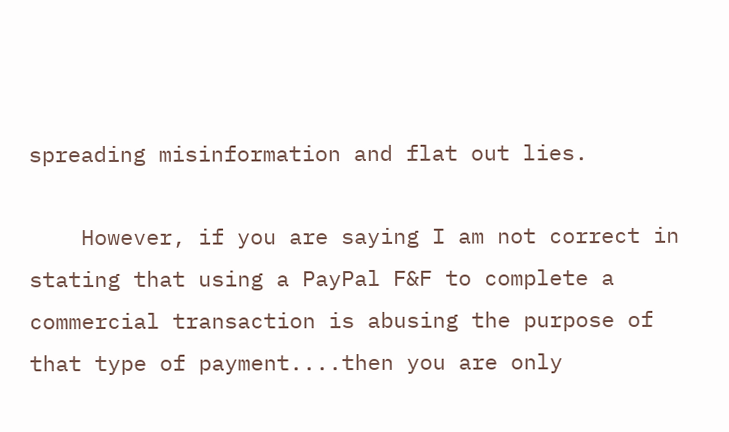spreading misinformation and flat out lies.

    However, if you are saying I am not correct in stating that using a PayPal F&F to complete a commercial transaction is abusing the purpose of that type of payment....then you are only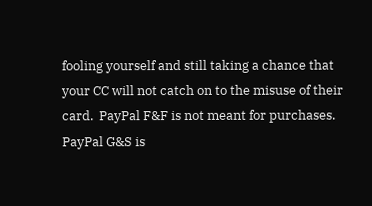fooling yourself and still taking a chance that your CC will not catch on to the misuse of their card.  PayPal F&F is not meant for purchases.  PayPal G&S is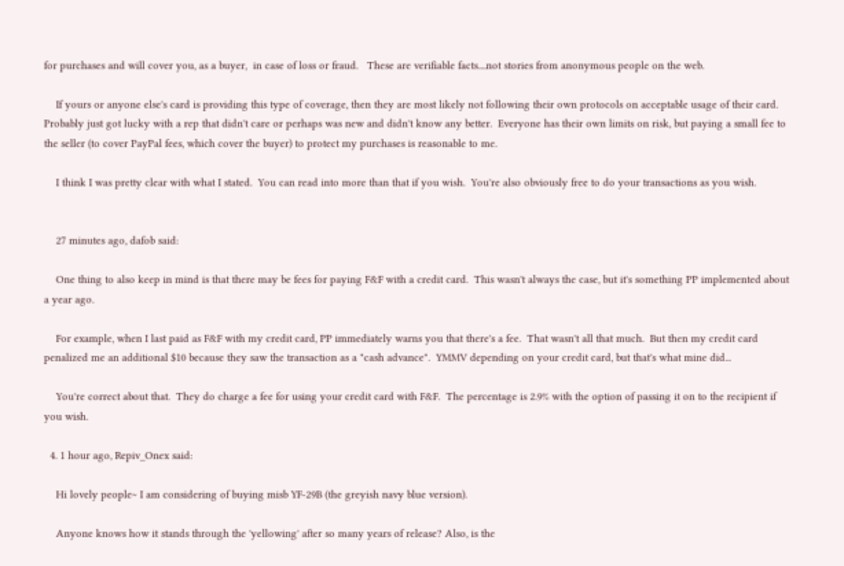for purchases and will cover you, as a buyer,  in case of loss or fraud.   These are verifiable facts....not stories from anonymous people on the web.

    If yours or anyone else's card is providing this type of coverage, then they are most likely not following their own protocols on acceptable usage of their card.  Probably just got lucky with a rep that didn't care or perhaps was new and didn't know any better.  Everyone has their own limits on risk, but paying a small fee to the seller (to cover PayPal fees, which cover the buyer) to protect my purchases is reasonable to me.

    I think I was pretty clear with what I stated.  You can read into more than that if you wish.  You're also obviously free to do your transactions as you wish.


    27 minutes ago, dafob said:

    One thing to also keep in mind is that there may be fees for paying F&F with a credit card.  This wasn't always the case, but it's something PP implemented about a year ago.

    For example, when I last paid as F&F with my credit card, PP immediately warns you that there's a fee.  That wasn't all that much.  But then my credit card penalized me an additional $10 because they saw the transaction as a "cash advance".  YMMV depending on your credit card, but that's what mine did...

    You're correct about that.  They do charge a fee for using your credit card with F&F.  The percentage is 2.9% with the option of passing it on to the recipient if you wish.

  4. 1 hour ago, Repiv_Onex said:

    Hi lovely people~ I am considering of buying misb YF-29B (the greyish navy blue version).

    Anyone knows how it stands through the 'yellowing' after so many years of release? Also, is the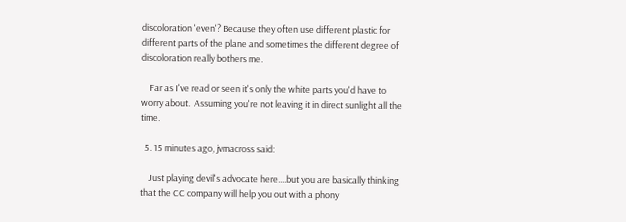discoloration 'even'? Because they often use different plastic for different parts of the plane and sometimes the different degree of discoloration really bothers me.

    Far as I've read or seen it's only the white parts you'd have to worry about.  Assuming you're not leaving it in direct sunlight all the time.

  5. 15 minutes ago, jvmacross said:

    Just playing devil's advocate here....but you are basically thinking that the CC company will help you out with a phony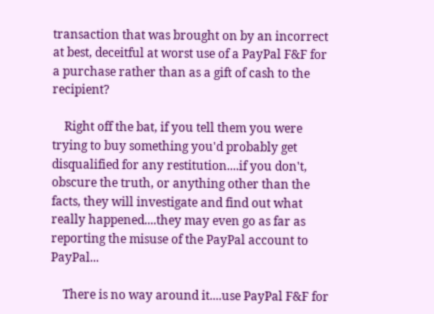transaction that was brought on by an incorrect at best, deceitful at worst use of a PayPal F&F for a purchase rather than as a gift of cash to the recipient?

    Right off the bat, if you tell them you were trying to buy something you'd probably get disqualified for any restitution....if you don't, obscure the truth, or anything other than the facts, they will investigate and find out what really happened....they may even go as far as reporting the misuse of the PayPal account to PayPal...

    There is no way around it....use PayPal F&F for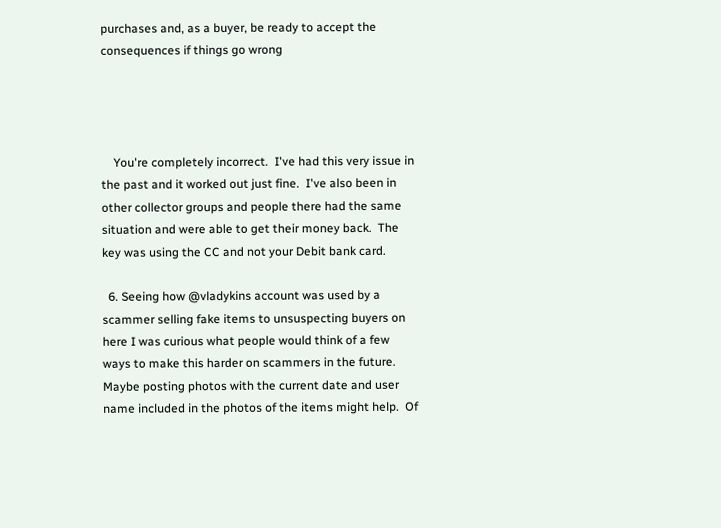purchases and, as a buyer, be ready to accept the consequences if things go wrong




    You're completely incorrect.  I've had this very issue in the past and it worked out just fine.  I've also been in other collector groups and people there had the same situation and were able to get their money back.  The key was using the CC and not your Debit bank card.

  6. Seeing how @vladykins account was used by a scammer selling fake items to unsuspecting buyers on here I was curious what people would think of a few ways to make this harder on scammers in the future.  Maybe posting photos with the current date and user name included in the photos of the items might help.  Of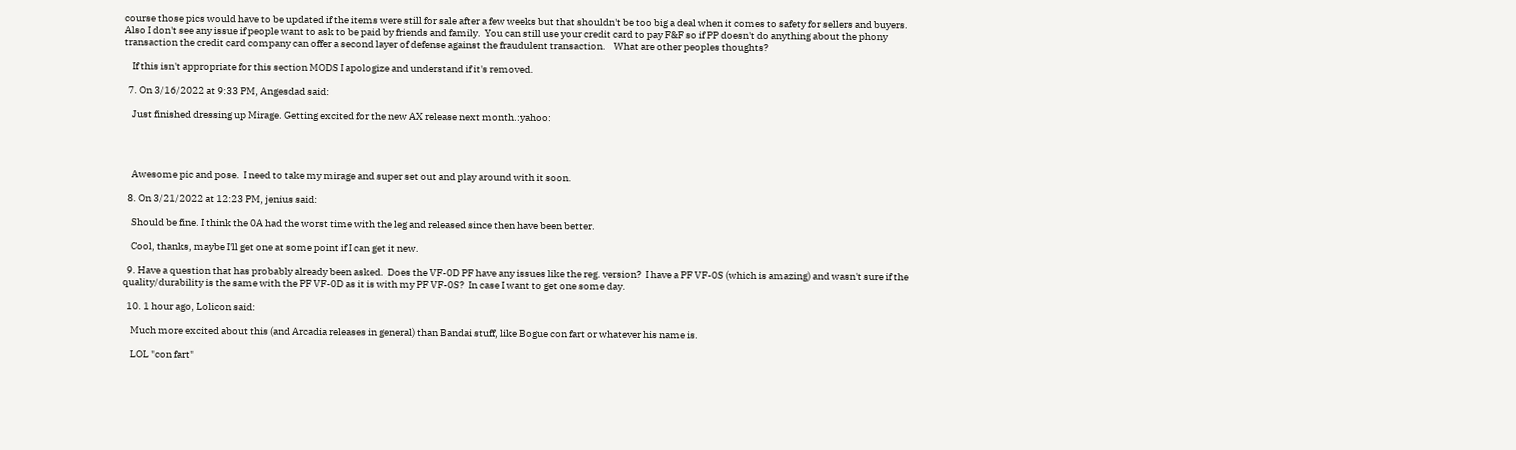course those pics would have to be updated if the items were still for sale after a few weeks but that shouldn't be too big a deal when it comes to safety for sellers and buyers.  Also I don't see any issue if people want to ask to be paid by friends and family.  You can still use your credit card to pay F&F so if PP doesn't do anything about the phony transaction the credit card company can offer a second layer of defense against the fraudulent transaction.    What are other peoples thoughts?

    If this isn't appropriate for this section MODS I apologize and understand if it's removed.

  7. On 3/16/2022 at 9:33 PM, Angesdad said:

    Just finished dressing up Mirage. Getting excited for the new AX release next month.:yahoo:




    Awesome pic and pose.  I need to take my mirage and super set out and play around with it soon.

  8. On 3/21/2022 at 12:23 PM, jenius said:

    Should be fine. I think the 0A had the worst time with the leg and released since then have been better.

    Cool, thanks, maybe I'll get one at some point if I can get it new.

  9. Have a question that has probably already been asked.  Does the VF-0D PF have any issues like the reg. version?  I have a PF VF-0S (which is amazing) and wasn't sure if the quality/durability is the same with the PF VF-0D as it is with my PF VF-0S?  In case I want to get one some day.

  10. 1 hour ago, Lolicon said:

    Much more excited about this (and Arcadia releases in general) than Bandai stuff, like Bogue con fart or whatever his name is.

    LOL "con fart"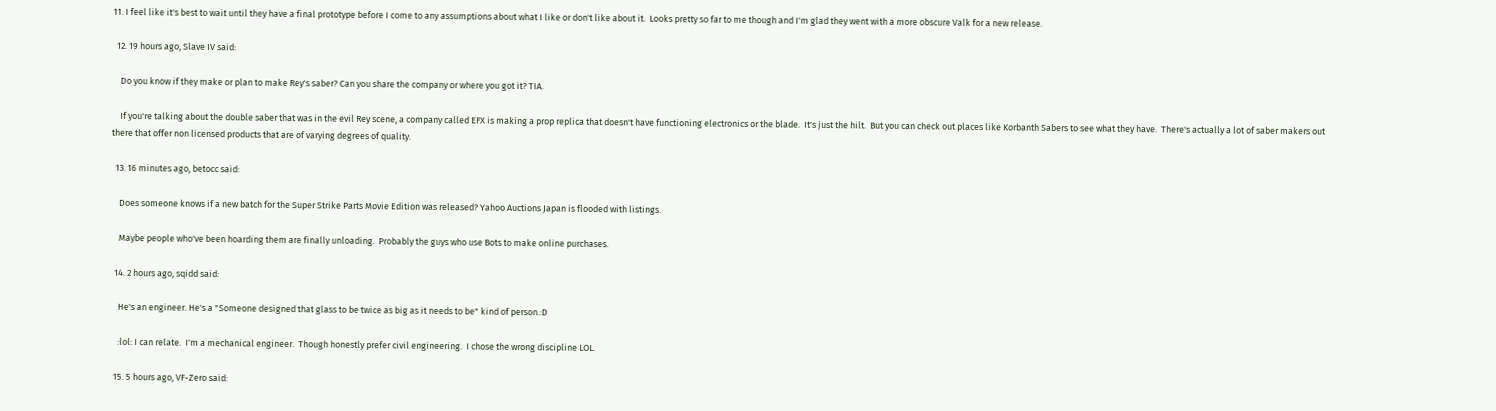11. I feel like it's best to wait until they have a final prototype before I come to any assumptions about what I like or don't like about it.  Looks pretty so far to me though and I'm glad they went with a more obscure Valk for a new release.

  12. 19 hours ago, Slave IV said:

    Do you know if they make or plan to make Rey's saber? Can you share the company or where you got it? TIA.

    If you're talking about the double saber that was in the evil Rey scene, a company called EFX is making a prop replica that doesn't have functioning electronics or the blade.  It's just the hilt.  But you can check out places like Korbanth Sabers to see what they have.  There's actually a lot of saber makers out there that offer non licensed products that are of varying degrees of quality.

  13. 16 minutes ago, betocc said:

    Does someone knows if a new batch for the Super Strike Parts Movie Edition was released? Yahoo Auctions Japan is flooded with listings.

    Maybe people who've been hoarding them are finally unloading.  Probably the guys who use Bots to make online purchases.

  14. 2 hours ago, sqidd said:

    He's an engineer. He's a "Someone designed that glass to be twice as big as it needs to be" kind of person.:D

    :lol: I can relate.  I'm a mechanical engineer.  Though honestly prefer civil engineering.  I chose the wrong discipline LOL.

  15. 5 hours ago, VF-Zero said: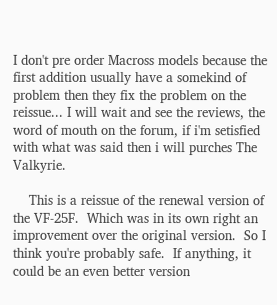I don't pre order Macross models because the first addition usually have a somekind of problem then they fix the problem on the reissue... I will wait and see the reviews, the word of mouth on the forum, if i'm setisfied with what was said then i will purches The Valkyrie.

    This is a reissue of the renewal version of the VF-25F.  Which was in its own right an improvement over the original version.  So I think you're probably safe.  If anything, it could be an even better version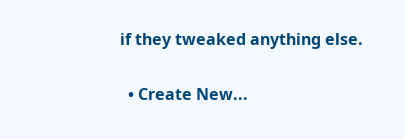if they tweaked anything else.

  • Create New...